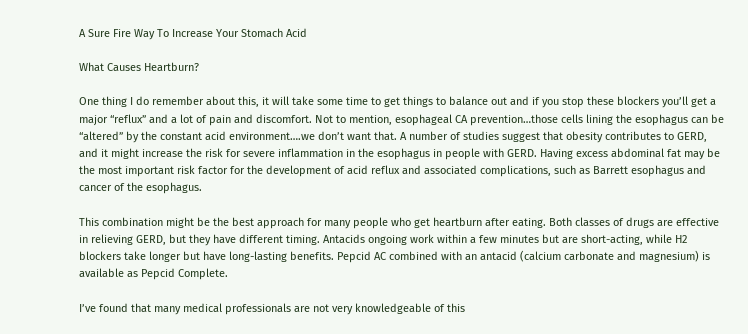A Sure Fire Way To Increase Your Stomach Acid

What Causes Heartburn?

One thing I do remember about this, it will take some time to get things to balance out and if you stop these blockers you’ll get a major “reflux” and a lot of pain and discomfort. Not to mention, esophageal CA prevention…those cells lining the esophagus can be “altered” by the constant acid environment….we don’t want that. A number of studies suggest that obesity contributes to GERD, and it might increase the risk for severe inflammation in the esophagus in people with GERD. Having excess abdominal fat may be the most important risk factor for the development of acid reflux and associated complications, such as Barrett esophagus and cancer of the esophagus.

This combination might be the best approach for many people who get heartburn after eating. Both classes of drugs are effective in relieving GERD, but they have different timing. Antacids ongoing work within a few minutes but are short-acting, while H2 blockers take longer but have long-lasting benefits. Pepcid AC combined with an antacid (calcium carbonate and magnesium) is available as Pepcid Complete.

I’ve found that many medical professionals are not very knowledgeable of this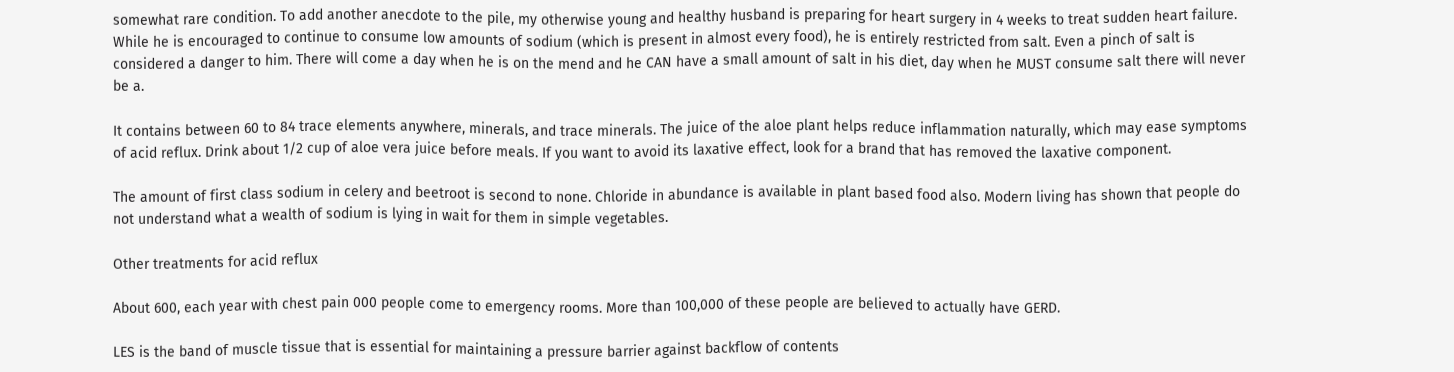somewhat rare condition. To add another anecdote to the pile, my otherwise young and healthy husband is preparing for heart surgery in 4 weeks to treat sudden heart failure. While he is encouraged to continue to consume low amounts of sodium (which is present in almost every food), he is entirely restricted from salt. Even a pinch of salt is considered a danger to him. There will come a day when he is on the mend and he CAN have a small amount of salt in his diet, day when he MUST consume salt there will never be a.

It contains between 60 to 84 trace elements anywhere, minerals, and trace minerals. The juice of the aloe plant helps reduce inflammation naturally, which may ease symptoms of acid reflux. Drink about 1/2 cup of aloe vera juice before meals. If you want to avoid its laxative effect, look for a brand that has removed the laxative component.

The amount of first class sodium in celery and beetroot is second to none. Chloride in abundance is available in plant based food also. Modern living has shown that people do not understand what a wealth of sodium is lying in wait for them in simple vegetables.

Other treatments for acid reflux

About 600, each year with chest pain 000 people come to emergency rooms. More than 100,000 of these people are believed to actually have GERD.

LES is the band of muscle tissue that is essential for maintaining a pressure barrier against backflow of contents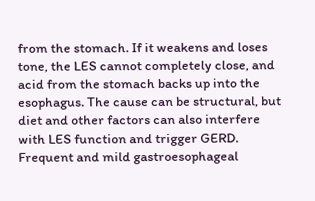from the stomach. If it weakens and loses tone, the LES cannot completely close, and acid from the stomach backs up into the esophagus. The cause can be structural, but diet and other factors can also interfere with LES function and trigger GERD. Frequent and mild gastroesophageal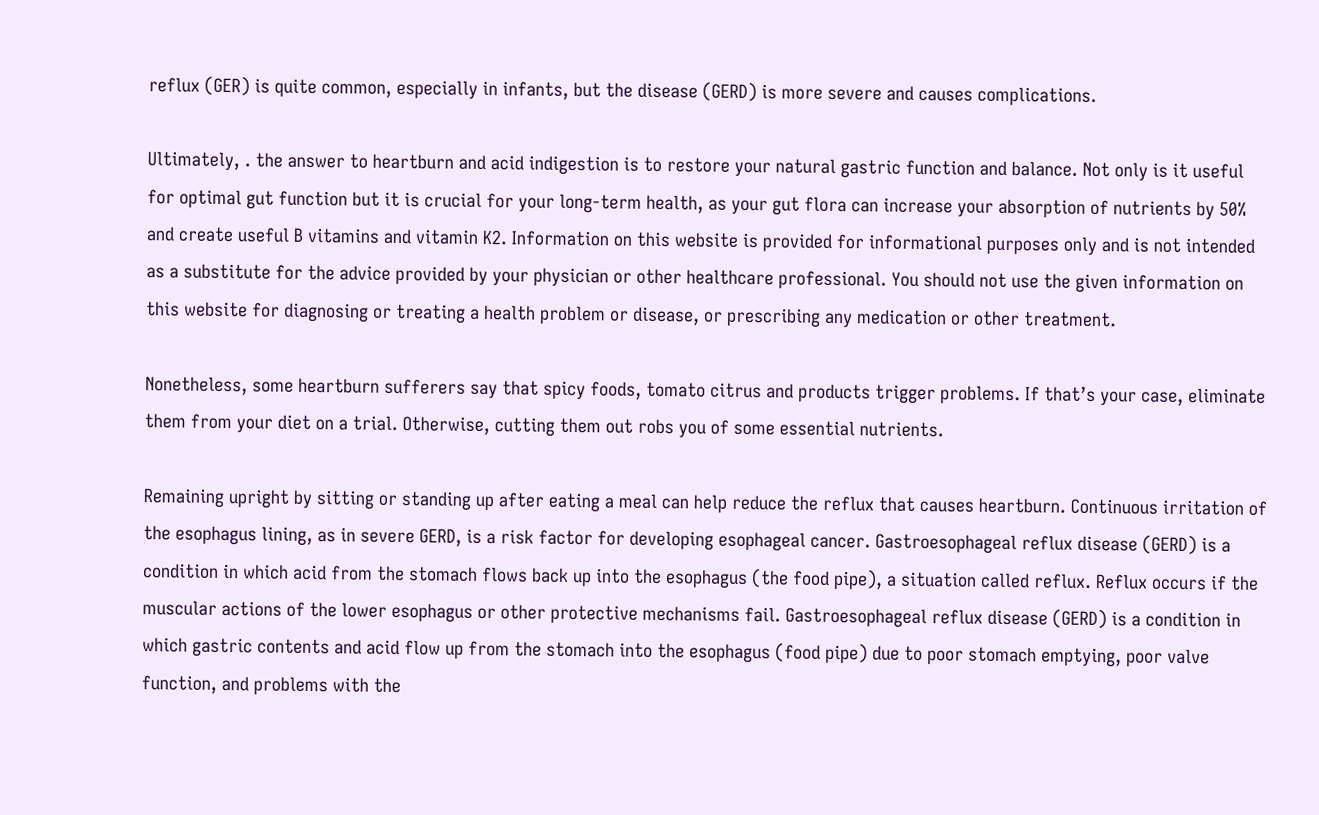reflux (GER) is quite common, especially in infants, but the disease (GERD) is more severe and causes complications.

Ultimately, . the answer to heartburn and acid indigestion is to restore your natural gastric function and balance. Not only is it useful for optimal gut function but it is crucial for your long-term health, as your gut flora can increase your absorption of nutrients by 50% and create useful B vitamins and vitamin K2. Information on this website is provided for informational purposes only and is not intended as a substitute for the advice provided by your physician or other healthcare professional. You should not use the given information on this website for diagnosing or treating a health problem or disease, or prescribing any medication or other treatment.

Nonetheless, some heartburn sufferers say that spicy foods, tomato citrus and products trigger problems. If that’s your case, eliminate them from your diet on a trial. Otherwise, cutting them out robs you of some essential nutrients.

Remaining upright by sitting or standing up after eating a meal can help reduce the reflux that causes heartburn. Continuous irritation of the esophagus lining, as in severe GERD, is a risk factor for developing esophageal cancer. Gastroesophageal reflux disease (GERD) is a condition in which acid from the stomach flows back up into the esophagus (the food pipe), a situation called reflux. Reflux occurs if the muscular actions of the lower esophagus or other protective mechanisms fail. Gastroesophageal reflux disease (GERD) is a condition in which gastric contents and acid flow up from the stomach into the esophagus (food pipe) due to poor stomach emptying, poor valve function, and problems with the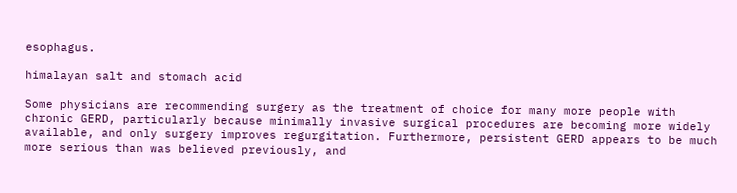esophagus.

himalayan salt and stomach acid

Some physicians are recommending surgery as the treatment of choice for many more people with chronic GERD, particularly because minimally invasive surgical procedures are becoming more widely available, and only surgery improves regurgitation. Furthermore, persistent GERD appears to be much more serious than was believed previously, and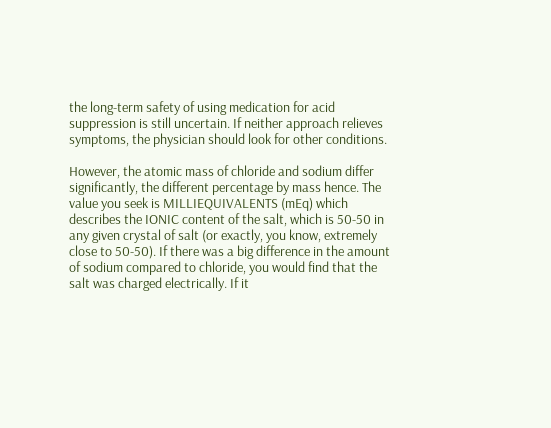the long-term safety of using medication for acid suppression is still uncertain. If neither approach relieves symptoms, the physician should look for other conditions.

However, the atomic mass of chloride and sodium differ significantly, the different percentage by mass hence. The value you seek is MILLIEQUIVALENTS (mEq) which describes the IONIC content of the salt, which is 50-50 in any given crystal of salt (or exactly, you know, extremely close to 50-50). If there was a big difference in the amount of sodium compared to chloride, you would find that the salt was charged electrically. If it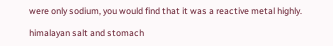were only sodium, you would find that it was a reactive metal highly.

himalayan salt and stomach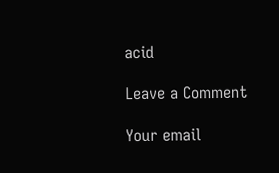acid

Leave a Comment

Your email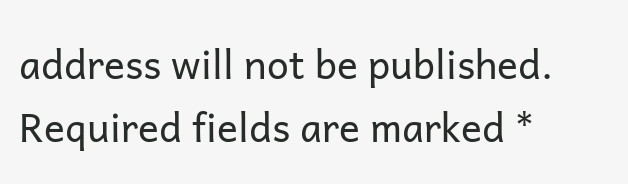address will not be published. Required fields are marked *